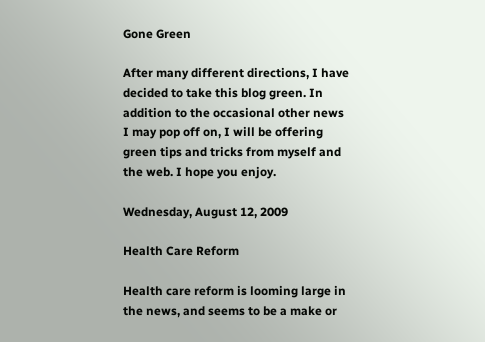Gone Green

After many different directions, I have decided to take this blog green. In addition to the occasional other news I may pop off on, I will be offering green tips and tricks from myself and the web. I hope you enjoy.

Wednesday, August 12, 2009

Health Care Reform

Health care reform is looming large in the news, and seems to be a make or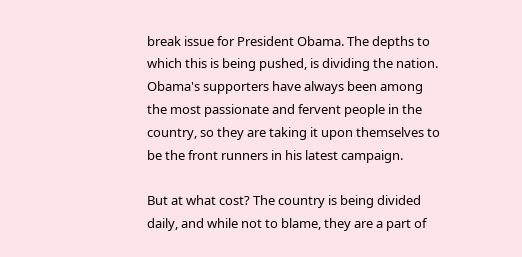break issue for President Obama. The depths to which this is being pushed, is dividing the nation. Obama's supporters have always been among the most passionate and fervent people in the country, so they are taking it upon themselves to be the front runners in his latest campaign.

But at what cost? The country is being divided daily, and while not to blame, they are a part of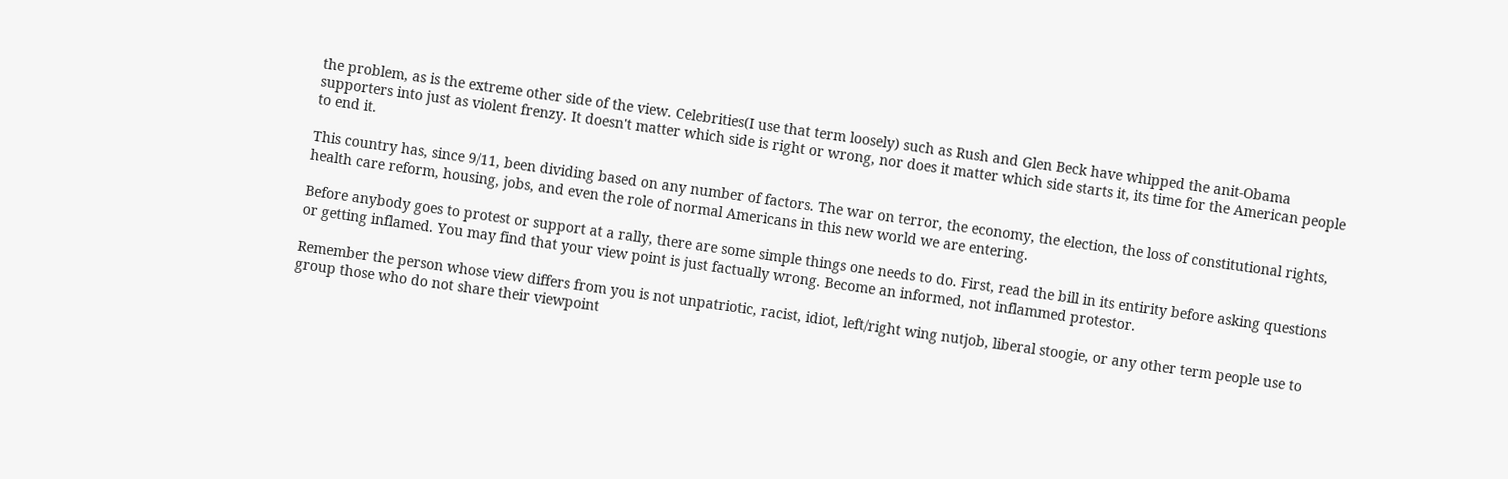the problem, as is the extreme other side of the view. Celebrities(I use that term loosely) such as Rush and Glen Beck have whipped the anit-Obama supporters into just as violent frenzy. It doesn't matter which side is right or wrong, nor does it matter which side starts it, its time for the American people to end it.

This country has, since 9/11, been dividing based on any number of factors. The war on terror, the economy, the election, the loss of constitutional rights, health care reform, housing, jobs, and even the role of normal Americans in this new world we are entering.

Before anybody goes to protest or support at a rally, there are some simple things one needs to do. First, read the bill in its entirity before asking questions or getting inflamed. You may find that your view point is just factually wrong. Become an informed, not inflammed protestor.

Remember the person whose view differs from you is not unpatriotic, racist, idiot, left/right wing nutjob, liberal stoogie, or any other term people use to group those who do not share their viewpoint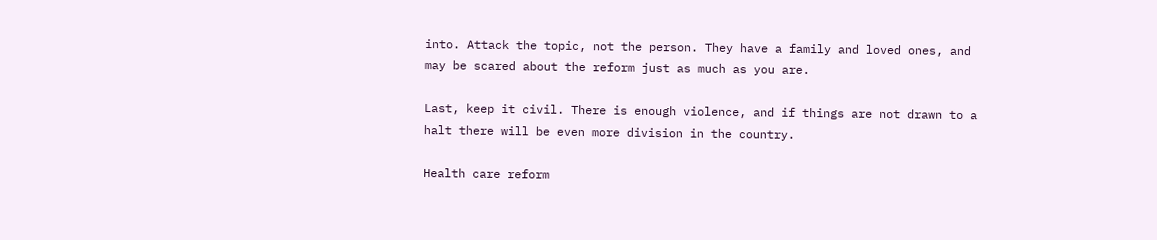into. Attack the topic, not the person. They have a family and loved ones, and may be scared about the reform just as much as you are.

Last, keep it civil. There is enough violence, and if things are not drawn to a halt there will be even more division in the country.

Health care reform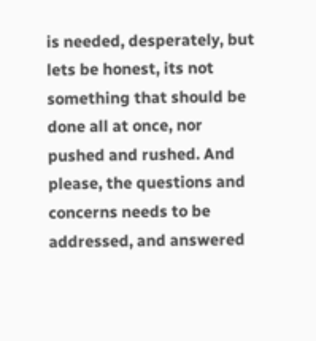is needed, desperately, but lets be honest, its not something that should be done all at once, nor pushed and rushed. And please, the questions and concerns needs to be addressed, and answered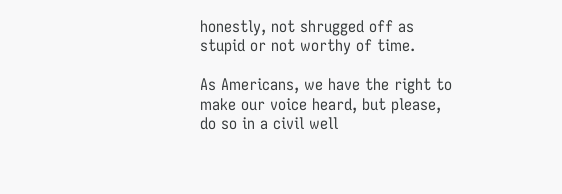honestly, not shrugged off as stupid or not worthy of time.

As Americans, we have the right to make our voice heard, but please, do so in a civil well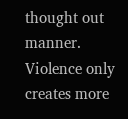thought out manner. Violence only creates more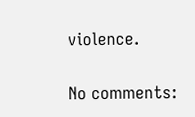violence.

No comments: